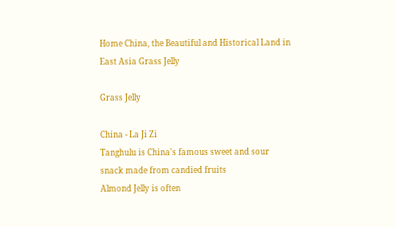Home China, the Beautiful and Historical Land in East Asia Grass Jelly

Grass Jelly

China - La Ji Zi
Tanghulu is China's famous sweet and sour snack made from candied fruits
Almond Jelly is often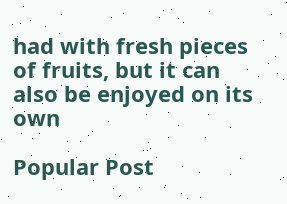had with fresh pieces of fruits, but it can also be enjoyed on its own

Popular Post